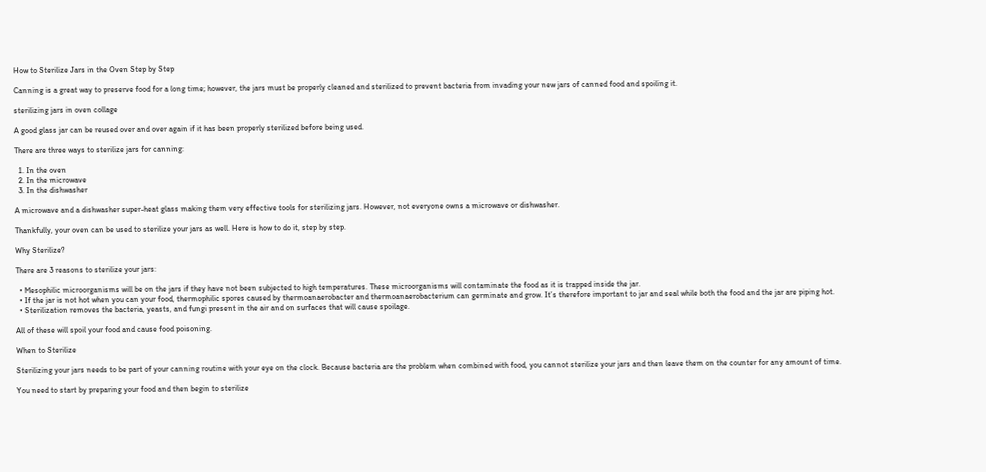How to Sterilize Jars in the Oven Step by Step

Canning is a great way to preserve food for a long time; however, the jars must be properly cleaned and sterilized to prevent bacteria from invading your new jars of canned food and spoiling it.

sterilizing jars in oven collage

A good glass jar can be reused over and over again if it has been properly sterilized before being used.

There are three ways to sterilize jars for canning:

  1. In the oven
  2. In the microwave
  3. In the dishwasher

A microwave and a dishwasher super-heat glass making them very effective tools for sterilizing jars. However, not everyone owns a microwave or dishwasher.

Thankfully, your oven can be used to sterilize your jars as well. Here is how to do it, step by step.

Why Sterilize?

There are 3 reasons to sterilize your jars:

  • Mesophilic microorganisms will be on the jars if they have not been subjected to high temperatures. These microorganisms will contaminate the food as it is trapped inside the jar.
  • If the jar is not hot when you can your food, thermophilic spores caused by thermoanaerobacter and thermoanaerobacterium can germinate and grow. It’s therefore important to jar and seal while both the food and the jar are piping hot.
  • Sterilization removes the bacteria, yeasts, and fungi present in the air and on surfaces that will cause spoilage.

All of these will spoil your food and cause food poisoning.

When to Sterilize

Sterilizing your jars needs to be part of your canning routine with your eye on the clock. Because bacteria are the problem when combined with food, you cannot sterilize your jars and then leave them on the counter for any amount of time.

You need to start by preparing your food and then begin to sterilize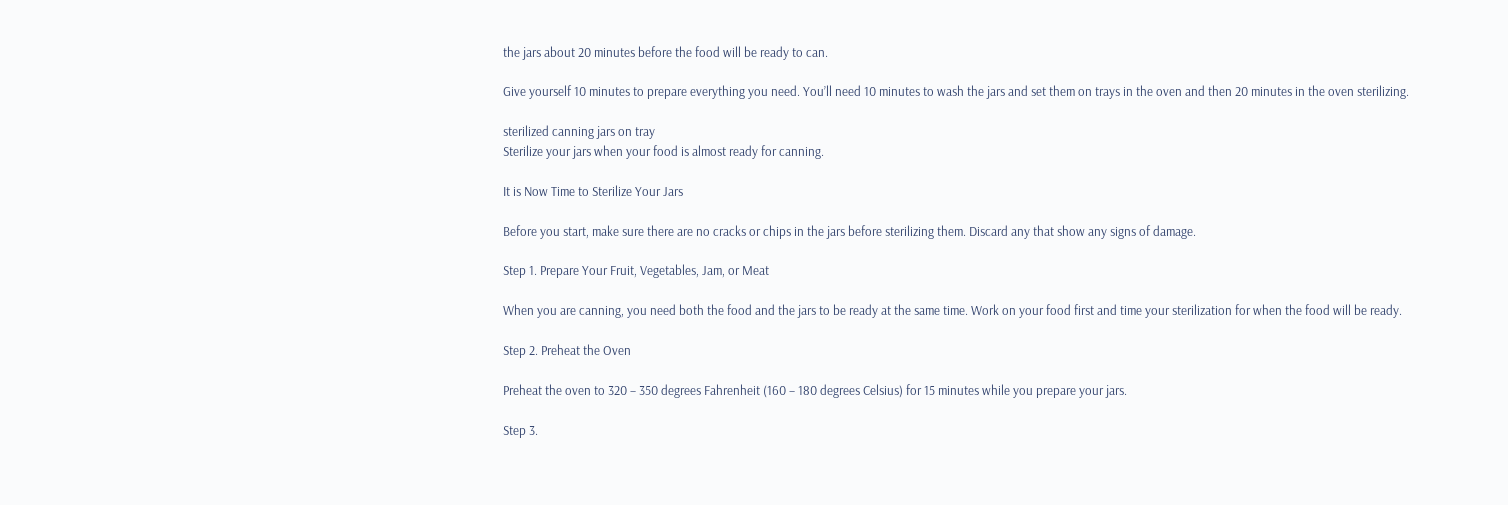the jars about 20 minutes before the food will be ready to can.

Give yourself 10 minutes to prepare everything you need. You’ll need 10 minutes to wash the jars and set them on trays in the oven and then 20 minutes in the oven sterilizing.

sterilized canning jars on tray
Sterilize your jars when your food is almost ready for canning.

It is Now Time to Sterilize Your Jars

Before you start, make sure there are no cracks or chips in the jars before sterilizing them. Discard any that show any signs of damage.

Step 1. Prepare Your Fruit, Vegetables, Jam, or Meat

When you are canning, you need both the food and the jars to be ready at the same time. Work on your food first and time your sterilization for when the food will be ready.

Step 2. Preheat the Oven

Preheat the oven to 320 – 350 degrees Fahrenheit (160 – 180 degrees Celsius) for 15 minutes while you prepare your jars.

Step 3.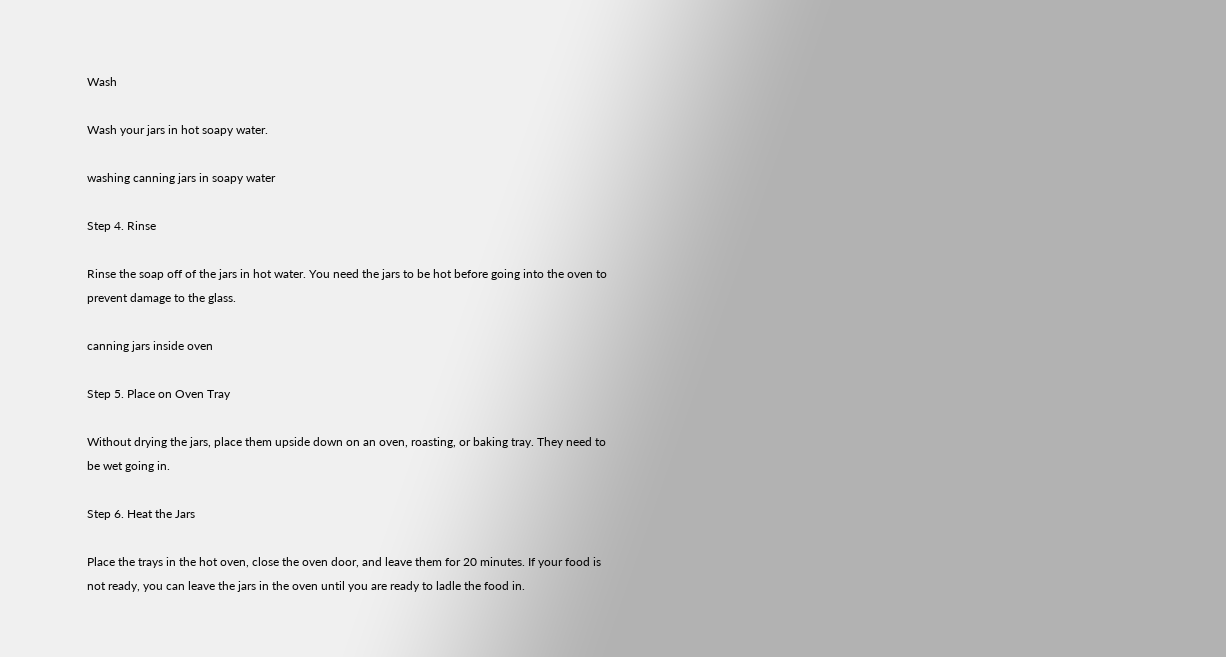Wash

Wash your jars in hot soapy water.

washing canning jars in soapy water

Step 4. Rinse

Rinse the soap off of the jars in hot water. You need the jars to be hot before going into the oven to prevent damage to the glass.

canning jars inside oven

Step 5. Place on Oven Tray

Without drying the jars, place them upside down on an oven, roasting, or baking tray. They need to be wet going in.

Step 6. Heat the Jars

Place the trays in the hot oven, close the oven door, and leave them for 20 minutes. If your food is not ready, you can leave the jars in the oven until you are ready to ladle the food in.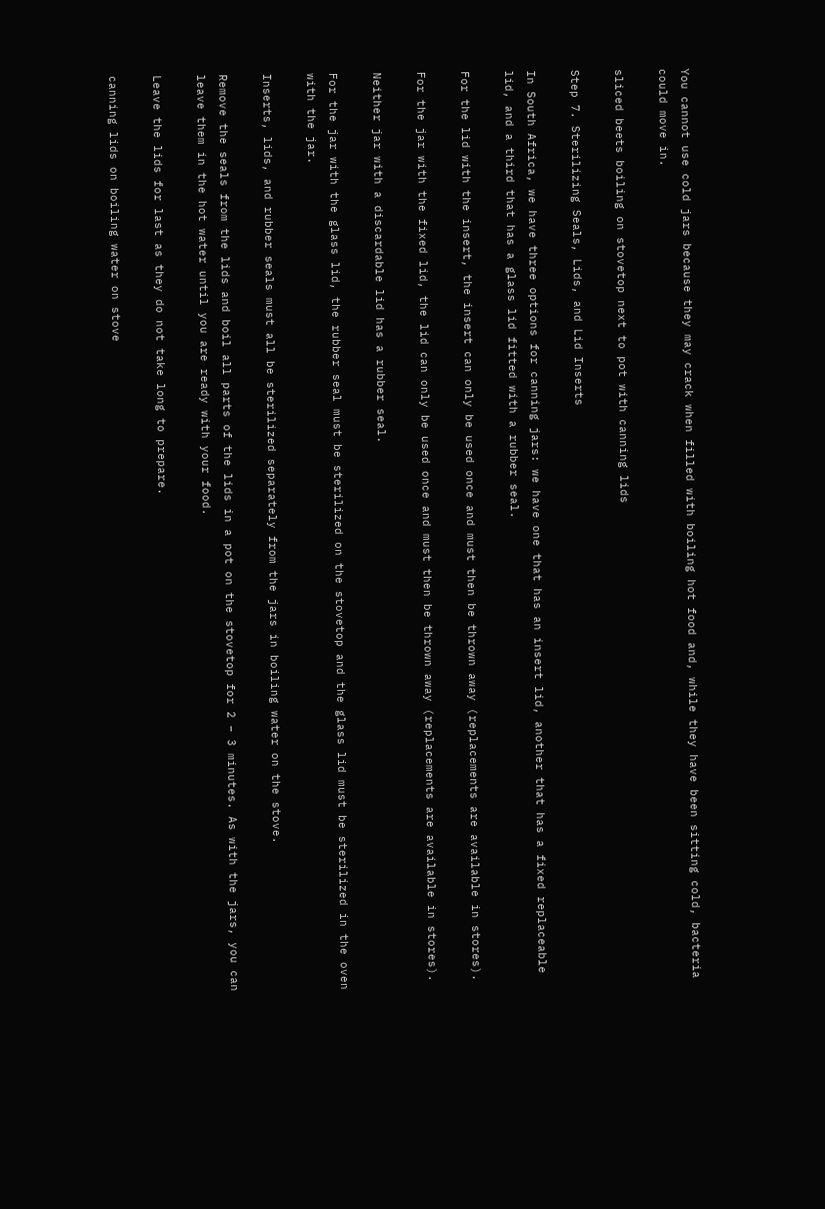You cannot use cold jars because they may crack when filled with boiling hot food and, while they have been sitting cold, bacteria could move in.

sliced beets boiling on stovetop next to pot with canning lids

Step 7. Sterilizing Seals, Lids, and Lid Inserts

In South Africa, we have three options for canning jars: we have one that has an insert lid, another that has a fixed replaceable lid, and a third that has a glass lid fitted with a rubber seal.

For the lid with the insert, the insert can only be used once and must then be thrown away (replacements are available in stores).

For the jar with the fixed lid, the lid can only be used once and must then be thrown away (replacements are available in stores).

Neither jar with a discardable lid has a rubber seal.

For the jar with the glass lid, the rubber seal must be sterilized on the stovetop and the glass lid must be sterilized in the oven with the jar.

Inserts, lids, and rubber seals must all be sterilized separately from the jars in boiling water on the stove.

Remove the seals from the lids and boil all parts of the lids in a pot on the stovetop for 2 – 3 minutes. As with the jars, you can leave them in the hot water until you are ready with your food.

Leave the lids for last as they do not take long to prepare.

canning lids on boiling water on stove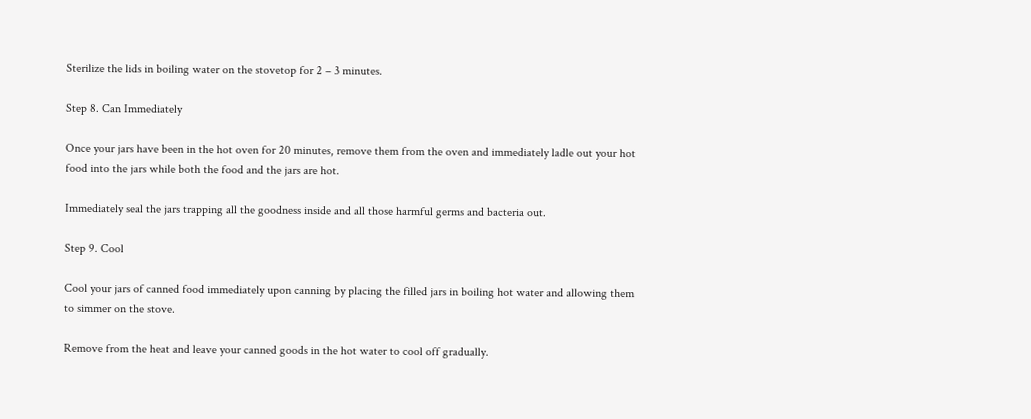Sterilize the lids in boiling water on the stovetop for 2 – 3 minutes.

Step 8. Can Immediately

Once your jars have been in the hot oven for 20 minutes, remove them from the oven and immediately ladle out your hot food into the jars while both the food and the jars are hot.

Immediately seal the jars trapping all the goodness inside and all those harmful germs and bacteria out.

Step 9. Cool

Cool your jars of canned food immediately upon canning by placing the filled jars in boiling hot water and allowing them to simmer on the stove.

Remove from the heat and leave your canned goods in the hot water to cool off gradually.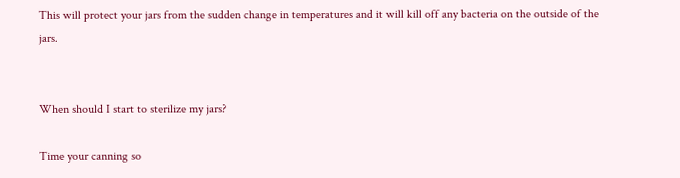This will protect your jars from the sudden change in temperatures and it will kill off any bacteria on the outside of the jars.


When should I start to sterilize my jars?

Time your canning so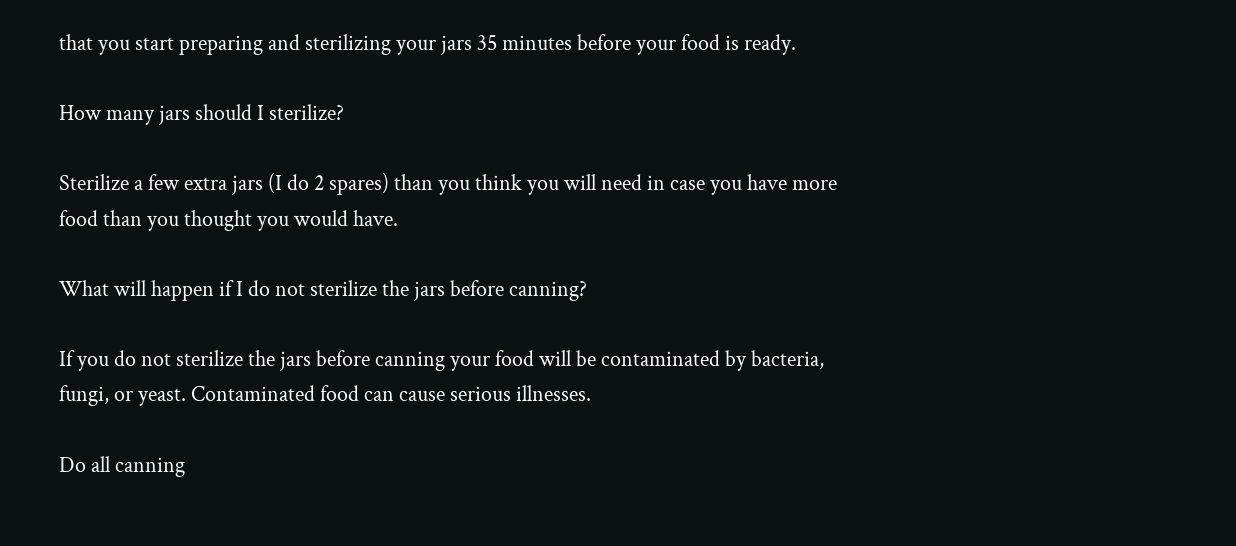that you start preparing and sterilizing your jars 35 minutes before your food is ready.

How many jars should I sterilize?

Sterilize a few extra jars (I do 2 spares) than you think you will need in case you have more food than you thought you would have.

What will happen if I do not sterilize the jars before canning?

If you do not sterilize the jars before canning your food will be contaminated by bacteria, fungi, or yeast. Contaminated food can cause serious illnesses.

Do all canning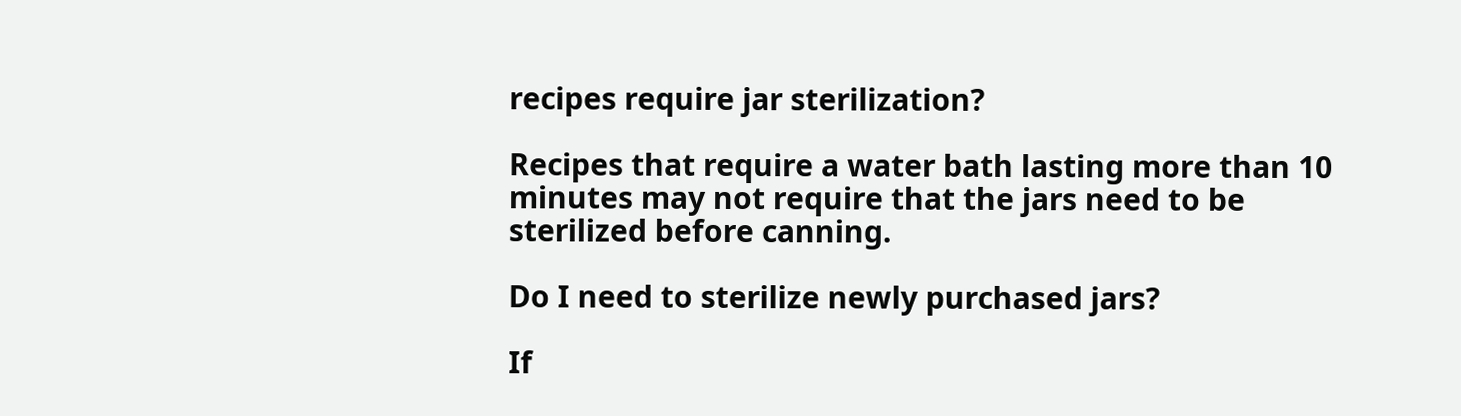recipes require jar sterilization?

Recipes that require a water bath lasting more than 10 minutes may not require that the jars need to be sterilized before canning.

Do I need to sterilize newly purchased jars?

If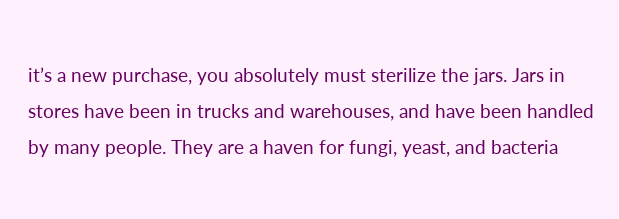it’s a new purchase, you absolutely must sterilize the jars. Jars in stores have been in trucks and warehouses, and have been handled by many people. They are a haven for fungi, yeast, and bacteria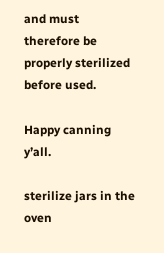and must therefore be properly sterilized before used.

Happy canning y’all.

sterilize jars in the oven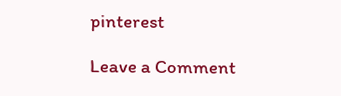pinterest

Leave a Comment